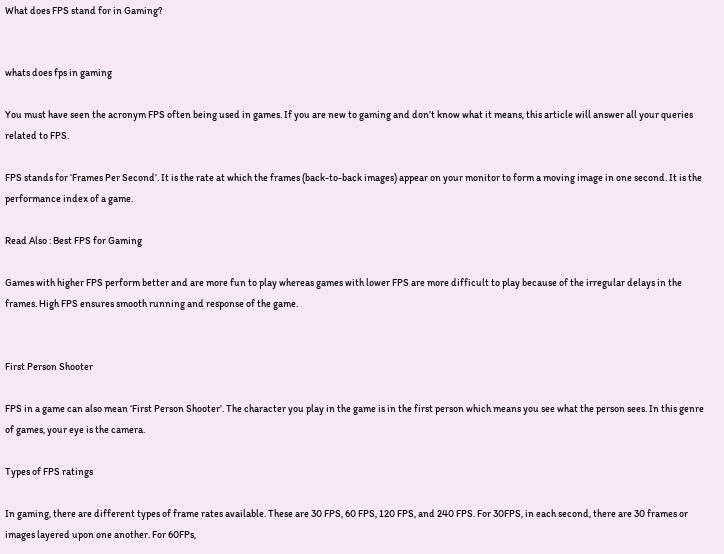What does FPS stand for in Gaming?


whats does fps in gaming

You must have seen the acronym FPS often being used in games. If you are new to gaming and don’t know what it means, this article will answer all your queries related to FPS.

FPS stands for ‘Frames Per Second’. It is the rate at which the frames (back-to-back images) appear on your monitor to form a moving image in one second. It is the performance index of a game.

Read Also : Best FPS for Gaming

Games with higher FPS perform better and are more fun to play whereas games with lower FPS are more difficult to play because of the irregular delays in the frames. High FPS ensures smooth running and response of the game.


First Person Shooter

FPS in a game can also mean ‘First Person Shooter’. The character you play in the game is in the first person which means you see what the person sees. In this genre of games, your eye is the camera.

Types of FPS ratings

In gaming, there are different types of frame rates available. These are 30 FPS, 60 FPS, 120 FPS, and 240 FPS. For 30FPS, in each second, there are 30 frames or images layered upon one another. For 60FPs,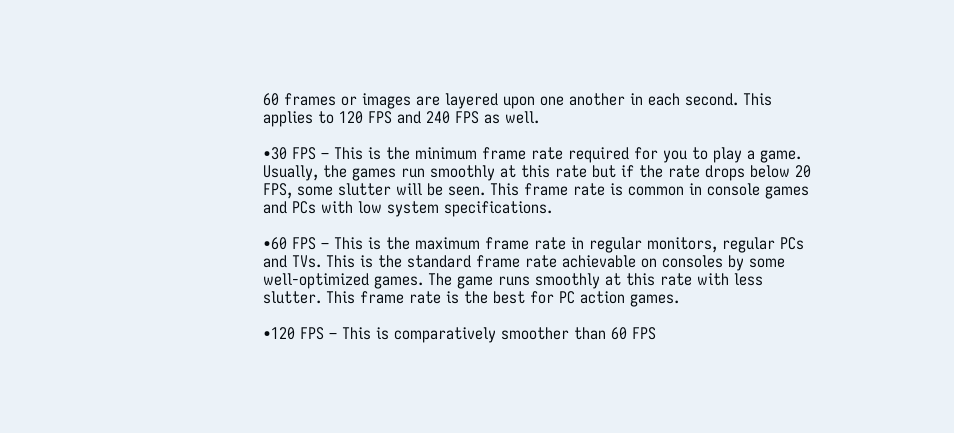60 frames or images are layered upon one another in each second. This applies to 120 FPS and 240 FPS as well.

•30 FPS – This is the minimum frame rate required for you to play a game. Usually, the games run smoothly at this rate but if the rate drops below 20 FPS, some slutter will be seen. This frame rate is common in console games and PCs with low system specifications.

•60 FPS – This is the maximum frame rate in regular monitors, regular PCs and TVs. This is the standard frame rate achievable on consoles by some well-optimized games. The game runs smoothly at this rate with less slutter. This frame rate is the best for PC action games.

•120 FPS – This is comparatively smoother than 60 FPS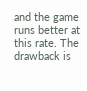and the game runs better at this rate. The drawback is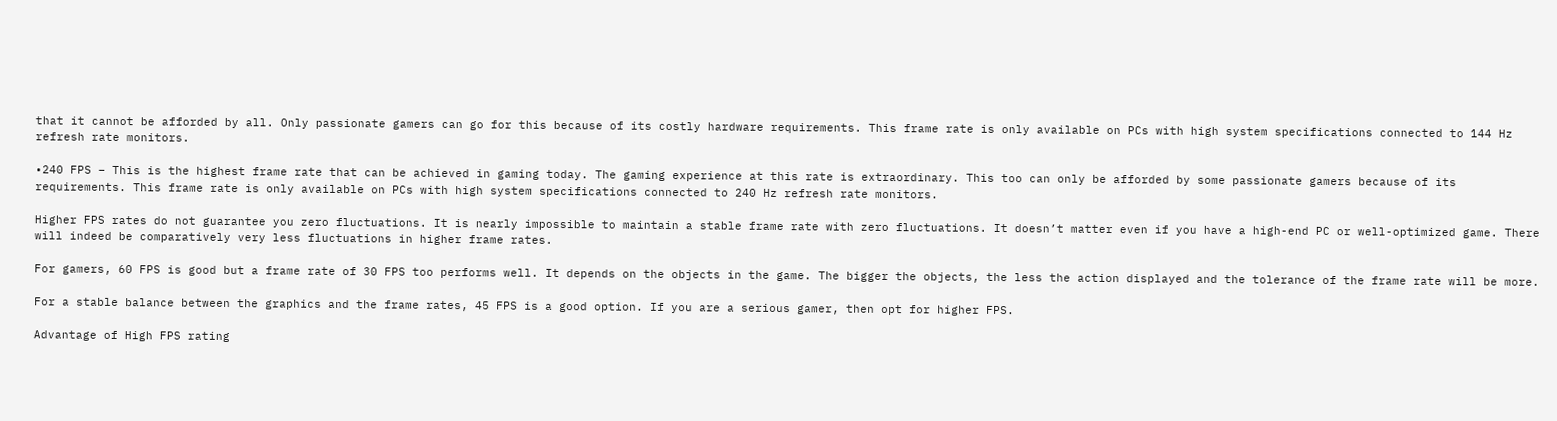that it cannot be afforded by all. Only passionate gamers can go for this because of its costly hardware requirements. This frame rate is only available on PCs with high system specifications connected to 144 Hz refresh rate monitors.

•240 FPS – This is the highest frame rate that can be achieved in gaming today. The gaming experience at this rate is extraordinary. This too can only be afforded by some passionate gamers because of its requirements. This frame rate is only available on PCs with high system specifications connected to 240 Hz refresh rate monitors.

Higher FPS rates do not guarantee you zero fluctuations. It is nearly impossible to maintain a stable frame rate with zero fluctuations. It doesn’t matter even if you have a high-end PC or well-optimized game. There will indeed be comparatively very less fluctuations in higher frame rates.

For gamers, 60 FPS is good but a frame rate of 30 FPS too performs well. It depends on the objects in the game. The bigger the objects, the less the action displayed and the tolerance of the frame rate will be more.

For a stable balance between the graphics and the frame rates, 45 FPS is a good option. If you are a serious gamer, then opt for higher FPS.

Advantage of High FPS rating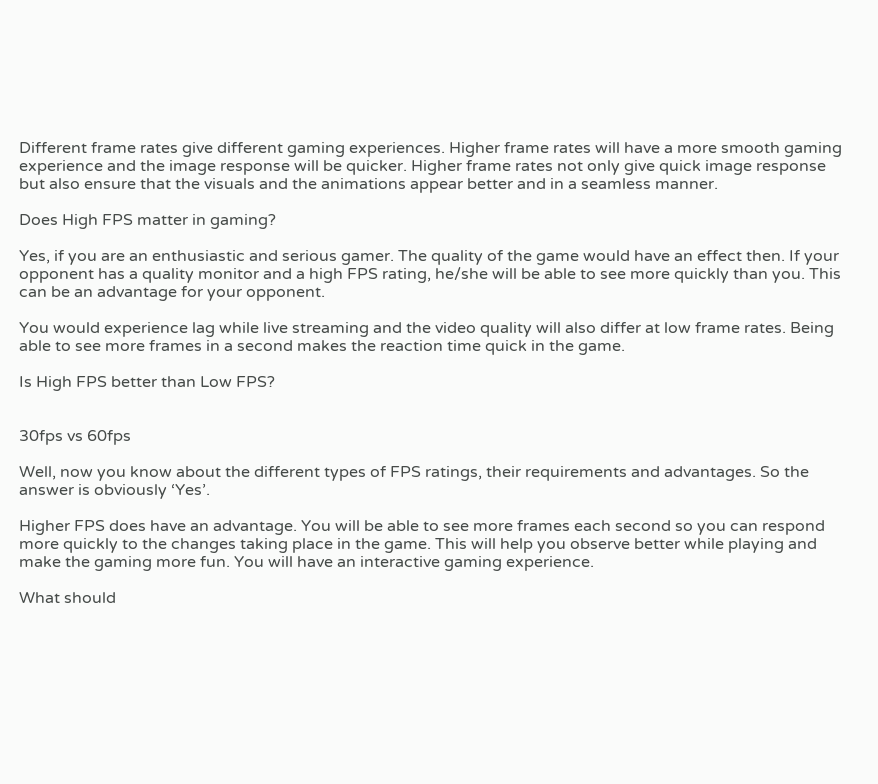Different frame rates give different gaming experiences. Higher frame rates will have a more smooth gaming experience and the image response will be quicker. Higher frame rates not only give quick image response but also ensure that the visuals and the animations appear better and in a seamless manner.

Does High FPS matter in gaming?

Yes, if you are an enthusiastic and serious gamer. The quality of the game would have an effect then. If your opponent has a quality monitor and a high FPS rating, he/she will be able to see more quickly than you. This can be an advantage for your opponent.

You would experience lag while live streaming and the video quality will also differ at low frame rates. Being able to see more frames in a second makes the reaction time quick in the game.

Is High FPS better than Low FPS?


30fps vs 60fps

Well, now you know about the different types of FPS ratings, their requirements and advantages. So the answer is obviously ‘Yes’.

Higher FPS does have an advantage. You will be able to see more frames each second so you can respond more quickly to the changes taking place in the game. This will help you observe better while playing and make the gaming more fun. You will have an interactive gaming experience.

What should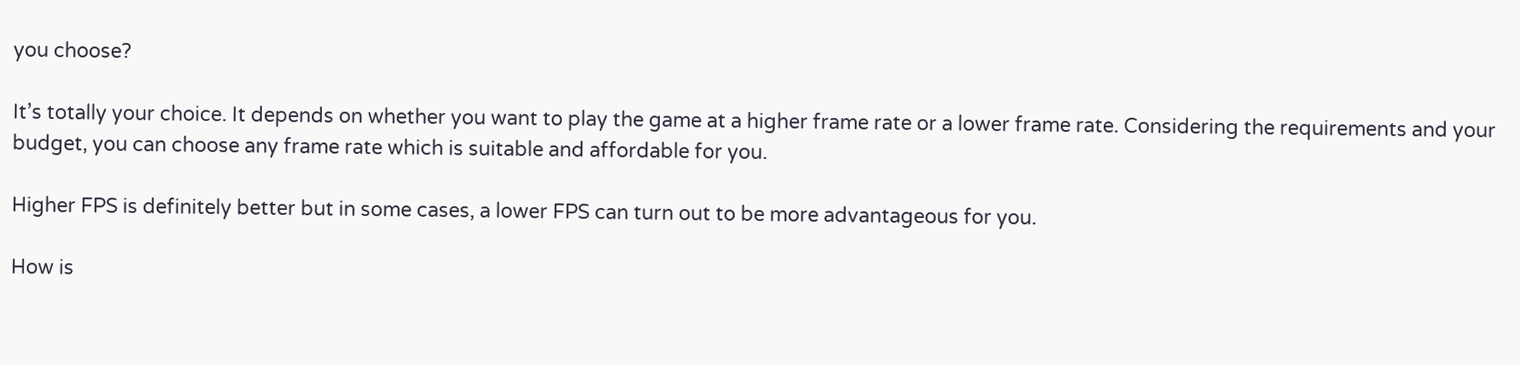you choose?

It’s totally your choice. It depends on whether you want to play the game at a higher frame rate or a lower frame rate. Considering the requirements and your budget, you can choose any frame rate which is suitable and affordable for you.

Higher FPS is definitely better but in some cases, a lower FPS can turn out to be more advantageous for you.

How is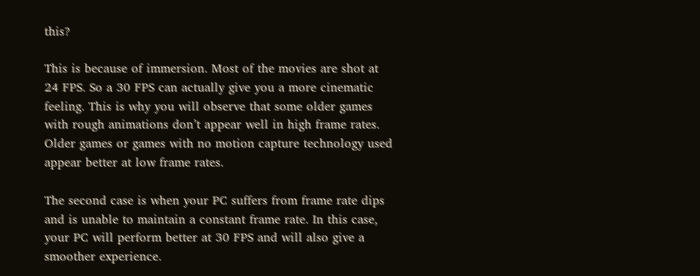this?

This is because of immersion. Most of the movies are shot at 24 FPS. So a 30 FPS can actually give you a more cinematic feeling. This is why you will observe that some older games with rough animations don’t appear well in high frame rates. Older games or games with no motion capture technology used appear better at low frame rates.

The second case is when your PC suffers from frame rate dips and is unable to maintain a constant frame rate. In this case, your PC will perform better at 30 FPS and will also give a smoother experience.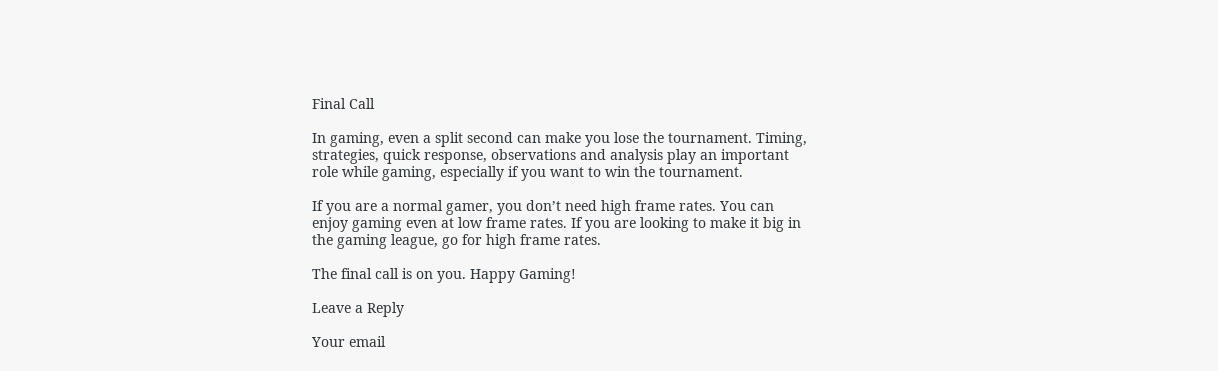Final Call

In gaming, even a split second can make you lose the tournament. Timing, strategies, quick response, observations and analysis play an important role while gaming, especially if you want to win the tournament.

If you are a normal gamer, you don’t need high frame rates. You can enjoy gaming even at low frame rates. If you are looking to make it big in the gaming league, go for high frame rates.

The final call is on you. Happy Gaming!

Leave a Reply

Your email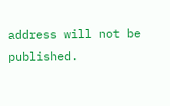address will not be published.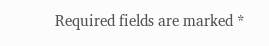Required fields are marked *